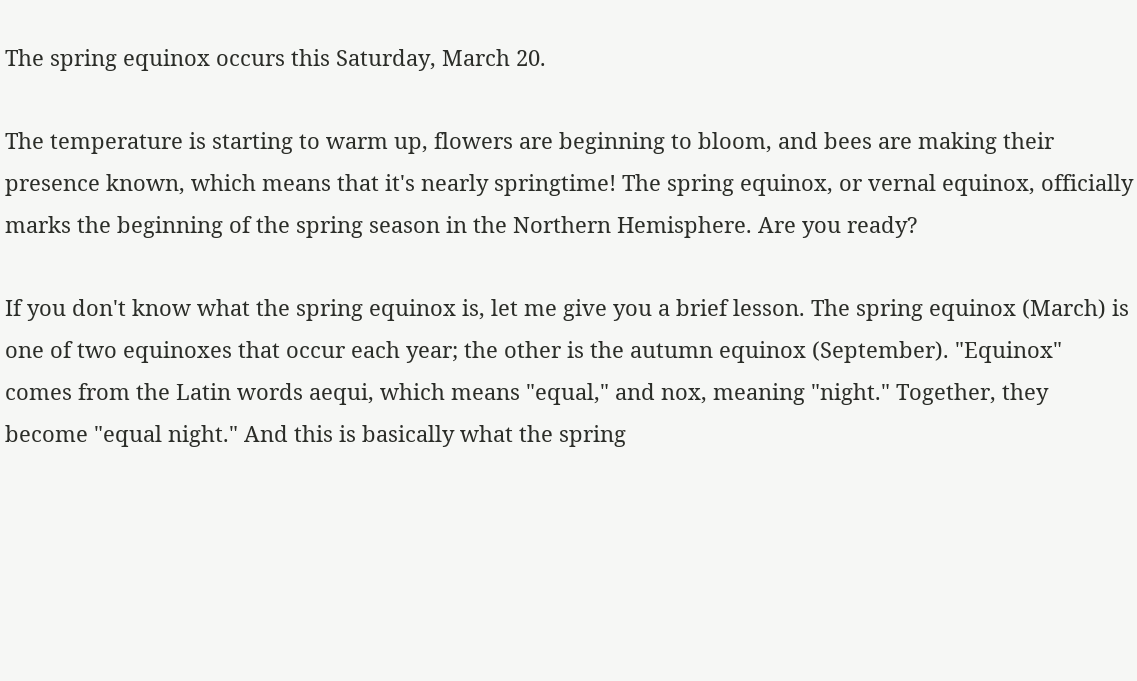The spring equinox occurs this Saturday, March 20.

The temperature is starting to warm up, flowers are beginning to bloom, and bees are making their presence known, which means that it's nearly springtime! The spring equinox, or vernal equinox, officially marks the beginning of the spring season in the Northern Hemisphere. Are you ready?

If you don't know what the spring equinox is, let me give you a brief lesson. The spring equinox (March) is one of two equinoxes that occur each year; the other is the autumn equinox (September). "Equinox" comes from the Latin words aequi, which means "equal," and nox, meaning "night." Together, they become "equal night." And this is basically what the spring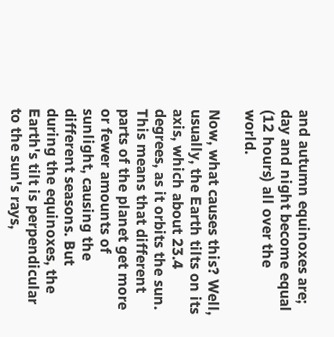and autumn equinoxes are; day and night become equal (12 hours) all over the world.

Now, what causes this? Well, usually, the Earth tilts on its axis, which about 23.4 degrees, as it orbits the sun. This means that different parts of the planet get more or fewer amounts of sunlight, causing the different seasons. But during the equinoxes, the Earth's tilt is perpendicular to the sun's rays,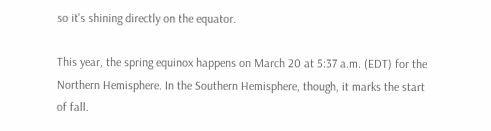so it's shining directly on the equator.

This year, the spring equinox happens on March 20 at 5:37 a.m. (EDT) for the Northern Hemisphere. In the Southern Hemisphere, though, it marks the start of fall.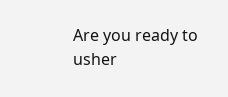Are you ready to usher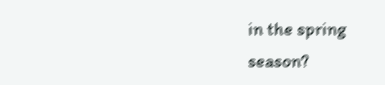in the spring season?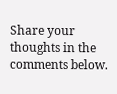Share your thoughts in the comments below.